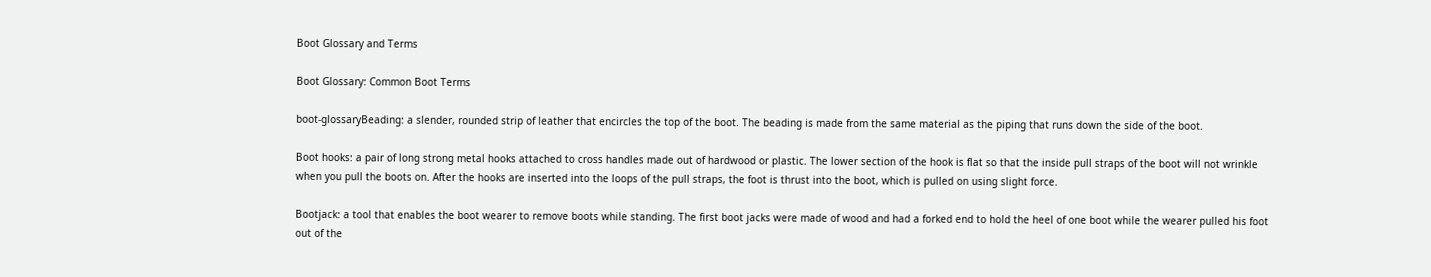Boot Glossary and Terms

Boot Glossary: Common Boot Terms

boot-glossaryBeading: a slender, rounded strip of leather that encircles the top of the boot. The beading is made from the same material as the piping that runs down the side of the boot.

Boot hooks: a pair of long strong metal hooks attached to cross handles made out of hardwood or plastic. The lower section of the hook is flat so that the inside pull straps of the boot will not wrinkle when you pull the boots on. After the hooks are inserted into the loops of the pull straps, the foot is thrust into the boot, which is pulled on using slight force.

Bootjack: a tool that enables the boot wearer to remove boots while standing. The first boot jacks were made of wood and had a forked end to hold the heel of one boot while the wearer pulled his foot out of the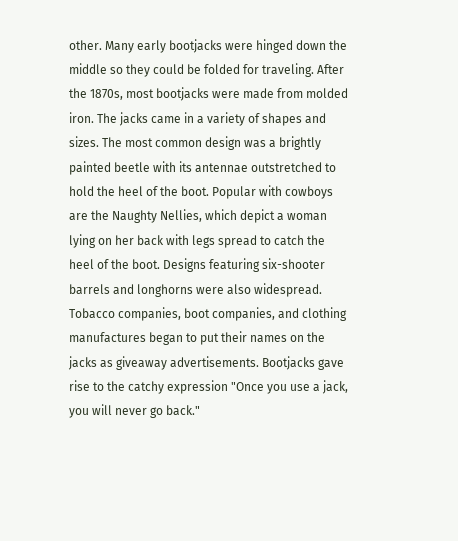other. Many early bootjacks were hinged down the middle so they could be folded for traveling. After the 1870s, most bootjacks were made from molded iron. The jacks came in a variety of shapes and sizes. The most common design was a brightly painted beetle with its antennae outstretched to hold the heel of the boot. Popular with cowboys are the Naughty Nellies, which depict a woman lying on her back with legs spread to catch the heel of the boot. Designs featuring six-shooter barrels and longhorns were also widespread. Tobacco companies, boot companies, and clothing manufactures began to put their names on the jacks as giveaway advertisements. Bootjacks gave rise to the catchy expression "Once you use a jack, you will never go back."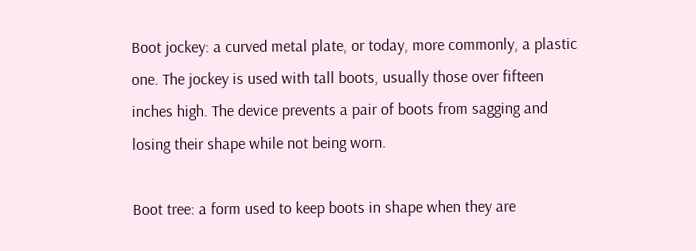Boot jockey: a curved metal plate, or today, more commonly, a plastic one. The jockey is used with tall boots, usually those over fifteen inches high. The device prevents a pair of boots from sagging and losing their shape while not being worn.

Boot tree: a form used to keep boots in shape when they are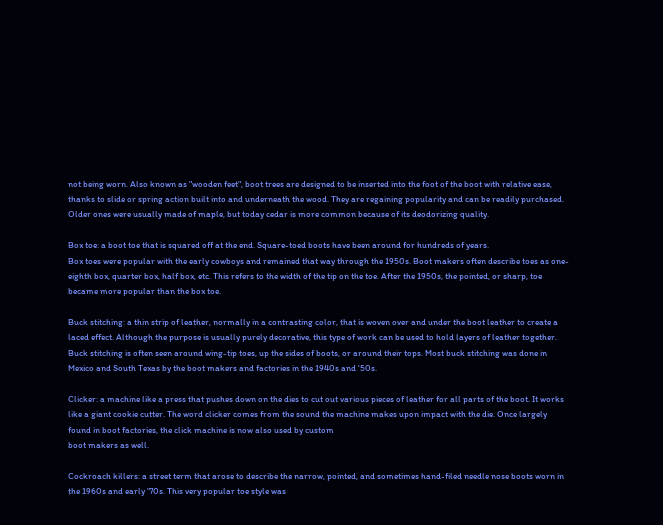not being worn. Also known as "wooden feet", boot trees are designed to be inserted into the foot of the boot with relative ease, thanks to slide or spring action built into and underneath the wood. They are regaining popularity and can be readily purchased. Older ones were usually made of maple, but today cedar is more common because of its deodorizing quality.

Box toe: a boot toe that is squared off at the end. Square-toed boots have been around for hundreds of years.
Box toes were popular with the early cowboys and remained that way through the 1950s. Boot makers often describe toes as one-eighth box, quarter box, half box, etc. This refers to the width of the tip on the toe. After the 1950s, the pointed, or sharp, toe became more popular than the box toe.

Buck stitching: a thin strip of leather, normally in a contrasting color, that is woven over and under the boot leather to create a laced effect. Although the purpose is usually purely decorative, this type of work can be used to hold layers of leather together. Buck stitching is often seen around wing-tip toes, up the sides of boots, or around their tops. Most buck stitching was done in Mexico and South Texas by the boot makers and factories in the 1940s and '50s.

Clicker: a machine like a press that pushes down on the dies to cut out various pieces of leather for all parts of the boot. It works like a giant cookie cutter. The word clicker comes from the sound the machine makes upon impact with the die. Once largely found in boot factories, the click machine is now also used by custom
boot makers as well.

Cockroach killers: a street term that arose to describe the narrow, pointed, and sometimes hand-filed needle nose boots worn in the 1960s and early '70s. This very popular toe style was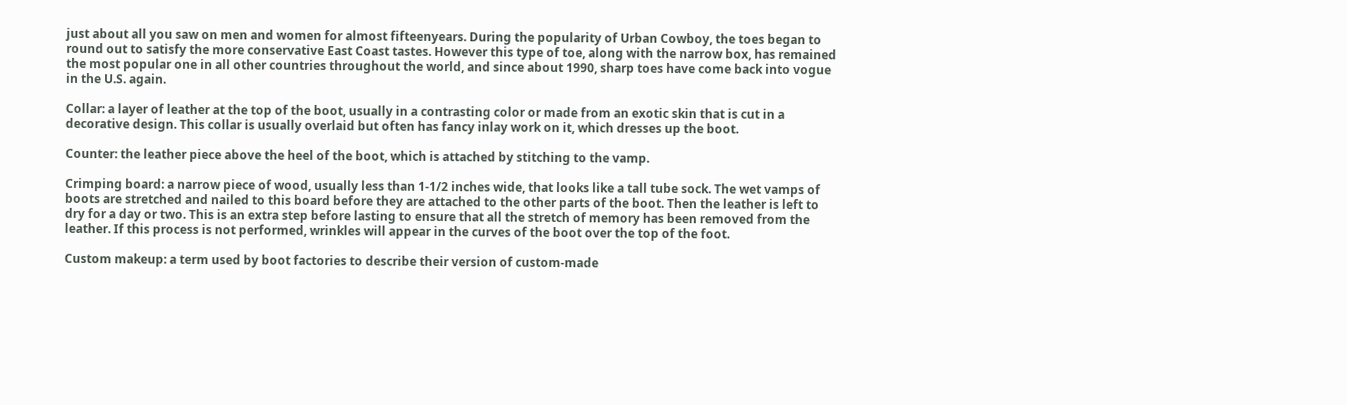just about all you saw on men and women for almost fifteenyears. During the popularity of Urban Cowboy, the toes began to round out to satisfy the more conservative East Coast tastes. However this type of toe, along with the narrow box, has remained the most popular one in all other countries throughout the world, and since about 1990, sharp toes have come back into vogue in the U.S. again.

Collar: a layer of leather at the top of the boot, usually in a contrasting color or made from an exotic skin that is cut in a decorative design. This collar is usually overlaid but often has fancy inlay work on it, which dresses up the boot.

Counter: the leather piece above the heel of the boot, which is attached by stitching to the vamp.

Crimping board: a narrow piece of wood, usually less than 1-1/2 inches wide, that looks like a tall tube sock. The wet vamps of boots are stretched and nailed to this board before they are attached to the other parts of the boot. Then the leather is left to dry for a day or two. This is an extra step before lasting to ensure that all the stretch of memory has been removed from the leather. If this process is not performed, wrinkles will appear in the curves of the boot over the top of the foot.

Custom makeup: a term used by boot factories to describe their version of custom-made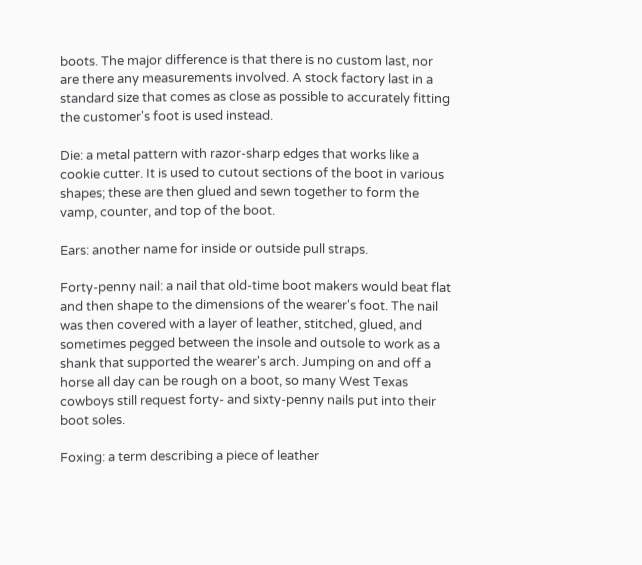boots. The major difference is that there is no custom last, nor are there any measurements involved. A stock factory last in a standard size that comes as close as possible to accurately fitting the customer's foot is used instead.

Die: a metal pattern with razor-sharp edges that works like a cookie cutter. It is used to cutout sections of the boot in various shapes; these are then glued and sewn together to form the vamp, counter, and top of the boot.

Ears: another name for inside or outside pull straps.

Forty-penny nail: a nail that old-time boot makers would beat flat and then shape to the dimensions of the wearer's foot. The nail was then covered with a layer of leather, stitched, glued, and sometimes pegged between the insole and outsole to work as a shank that supported the wearer's arch. Jumping on and off a horse all day can be rough on a boot, so many West Texas cowboys still request forty- and sixty-penny nails put into their boot soles.

Foxing: a term describing a piece of leather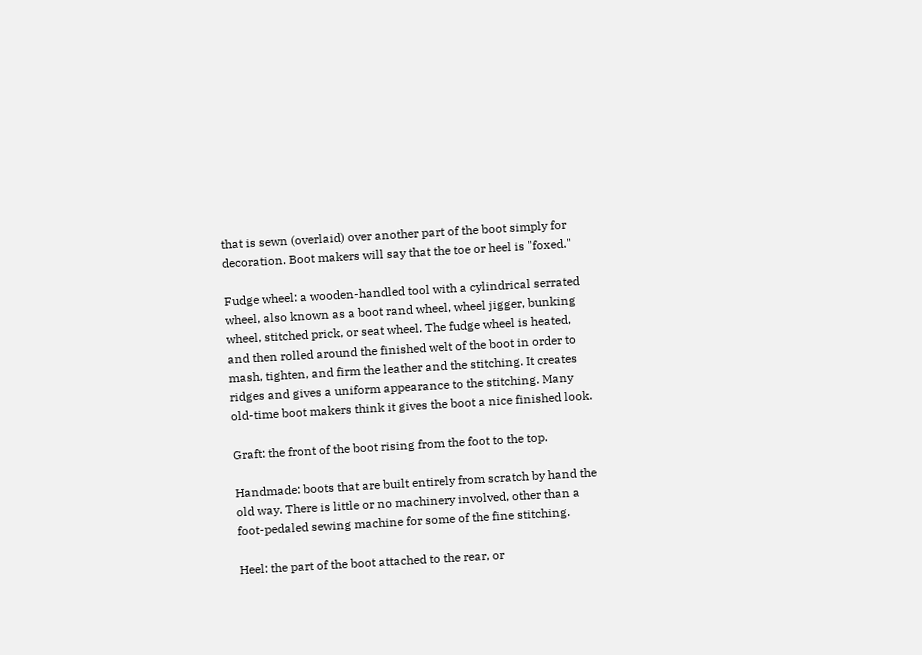that is sewn (overlaid) over another part of the boot simply for decoration. Boot makers will say that the toe or heel is "foxed."

Fudge wheel: a wooden-handled tool with a cylindrical serrated wheel, also known as a boot rand wheel, wheel jigger, bunking wheel, stitched prick, or seat wheel. The fudge wheel is heated, and then rolled around the finished welt of the boot in order to mash, tighten, and firm the leather and the stitching. It creates ridges and gives a uniform appearance to the stitching. Many old-time boot makers think it gives the boot a nice finished look.

Graft: the front of the boot rising from the foot to the top.

Handmade: boots that are built entirely from scratch by hand the old way. There is little or no machinery involved, other than a foot-pedaled sewing machine for some of the fine stitching.

Heel: the part of the boot attached to the rear, or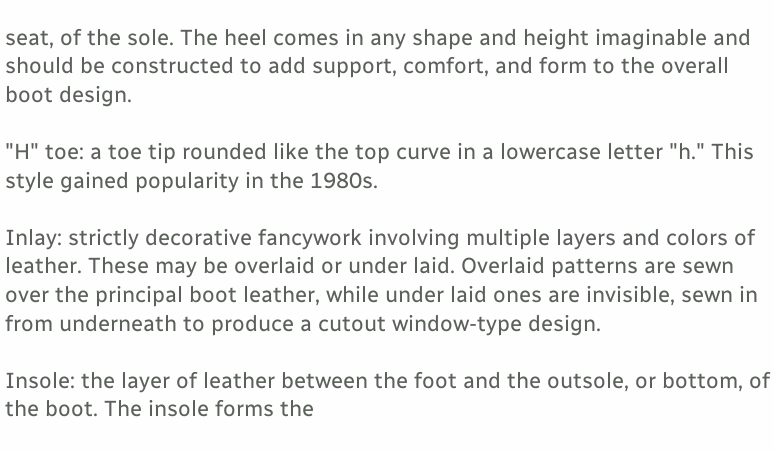seat, of the sole. The heel comes in any shape and height imaginable and should be constructed to add support, comfort, and form to the overall boot design.

"H" toe: a toe tip rounded like the top curve in a lowercase letter "h." This style gained popularity in the 1980s.

Inlay: strictly decorative fancywork involving multiple layers and colors of leather. These may be overlaid or under laid. Overlaid patterns are sewn over the principal boot leather, while under laid ones are invisible, sewn in from underneath to produce a cutout window-type design.

Insole: the layer of leather between the foot and the outsole, or bottom, of the boot. The insole forms the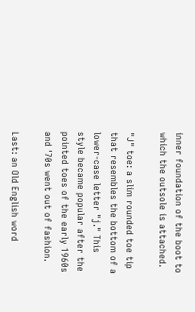inner foundation of the boot to which the outsole is attached.

"J" toe: a slim rounded toe tip that resembles the bottom of a lower-case letter "j." This style became popular after the pointed toes of the early 1960s and '70s went out of fashion.

Last: an Old English word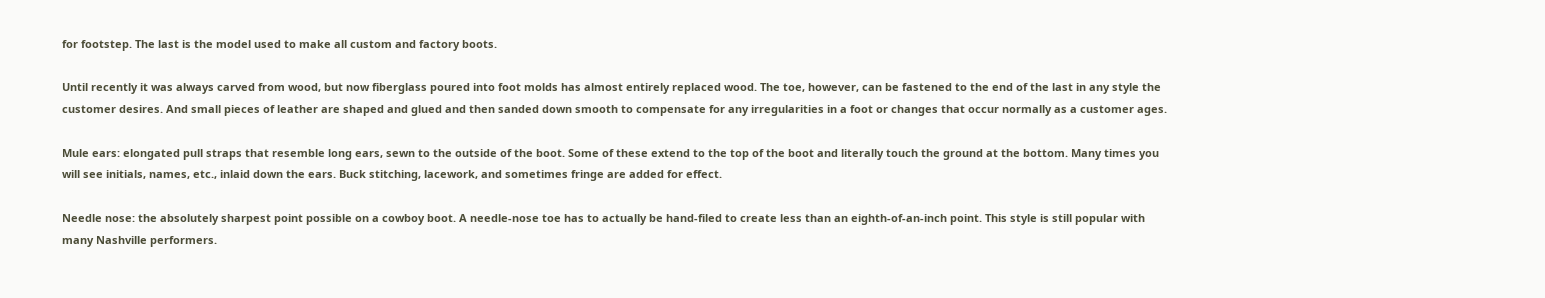for footstep. The last is the model used to make all custom and factory boots.

Until recently it was always carved from wood, but now fiberglass poured into foot molds has almost entirely replaced wood. The toe, however, can be fastened to the end of the last in any style the customer desires. And small pieces of leather are shaped and glued and then sanded down smooth to compensate for any irregularities in a foot or changes that occur normally as a customer ages.

Mule ears: elongated pull straps that resemble long ears, sewn to the outside of the boot. Some of these extend to the top of the boot and literally touch the ground at the bottom. Many times you will see initials, names, etc., inlaid down the ears. Buck stitching, lacework, and sometimes fringe are added for effect.

Needle nose: the absolutely sharpest point possible on a cowboy boot. A needle-nose toe has to actually be hand-filed to create less than an eighth-of-an-inch point. This style is still popular with many Nashville performers.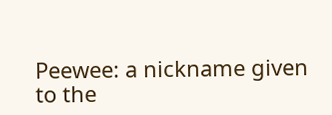Peewee: a nickname given to the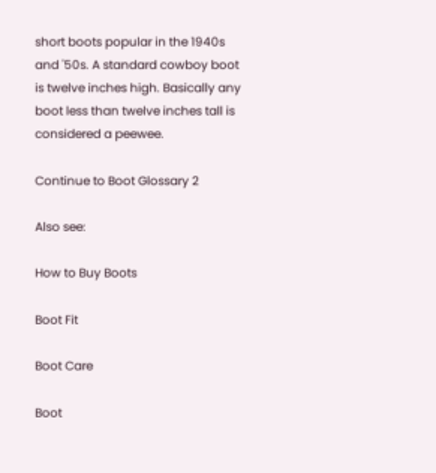short boots popular in the 1940s and '50s. A standard cowboy boot is twelve inches high. Basically any boot less than twelve inches tall is considered a peewee.

Continue to Boot Glossary 2

Also see:

How to Buy Boots

Boot Fit

Boot Care

Boot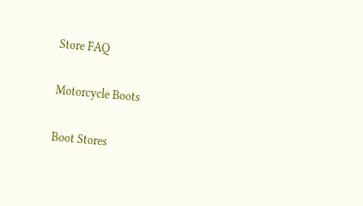Store FAQ

Motorcycle Boots

Boot Stores